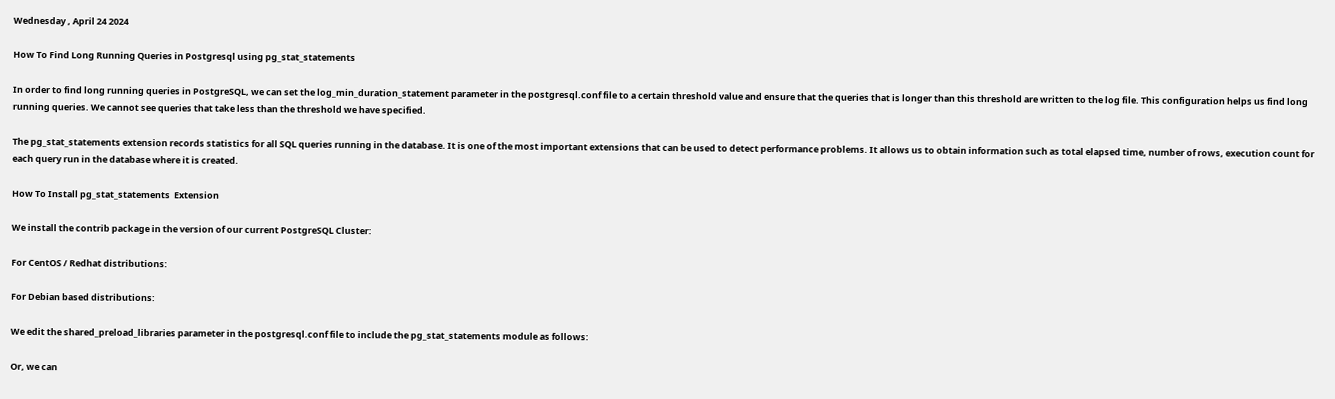Wednesday , April 24 2024

How To Find Long Running Queries in Postgresql using pg_stat_statements

In order to find long running queries in PostgreSQL, we can set the log_min_duration_statement parameter in the postgresql.conf file to a certain threshold value and ensure that the queries that is longer than this threshold are written to the log file. This configuration helps us find long running queries. We cannot see queries that take less than the threshold we have specified.

The pg_stat_statements extension records statistics for all SQL queries running in the database. It is one of the most important extensions that can be used to detect performance problems. It allows us to obtain information such as total elapsed time, number of rows, execution count for each query run in the database where it is created.

How To Install pg_stat_statements  Extension

We install the contrib package in the version of our current PostgreSQL Cluster:

For CentOS / Redhat distributions:

For Debian based distributions:

We edit the shared_preload_libraries parameter in the postgresql.conf file to include the pg_stat_statements module as follows:

Or, we can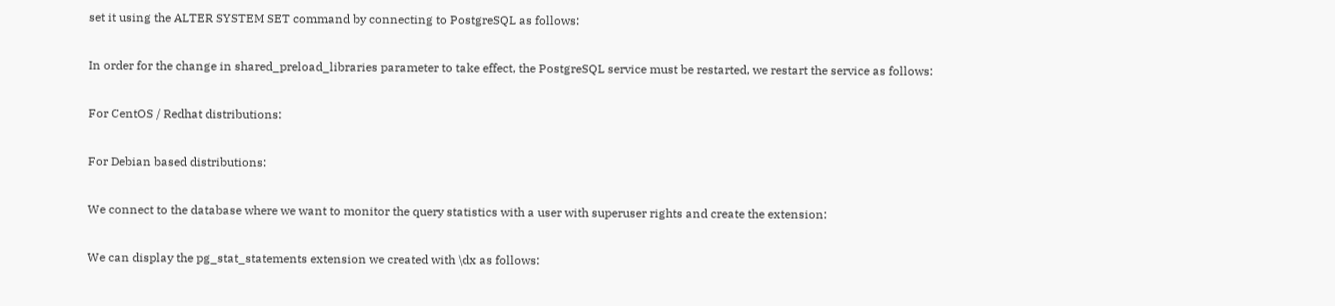set it using the ALTER SYSTEM SET command by connecting to PostgreSQL as follows:

In order for the change in shared_preload_libraries parameter to take effect, the PostgreSQL service must be restarted, we restart the service as follows:

For CentOS / Redhat distributions:

For Debian based distributions:

We connect to the database where we want to monitor the query statistics with a user with superuser rights and create the extension:

We can display the pg_stat_statements extension we created with \dx as follows: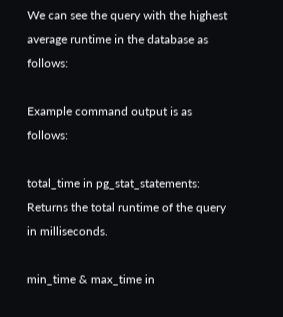We can see the query with the highest average runtime in the database as follows:

Example command output is as follows:

total_time in pg_stat_statements: Returns the total runtime of the query in milliseconds.

min_time & max_time in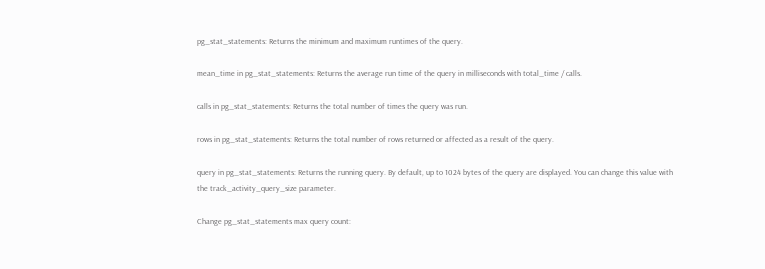pg_stat_statements: Returns the minimum and maximum runtimes of the query.

mean_time in pg_stat_statements: Returns the average run time of the query in milliseconds with total_time / calls.

calls in pg_stat_statements: Returns the total number of times the query was run.

rows in pg_stat_statements: Returns the total number of rows returned or affected as a result of the query.

query in pg_stat_statements: Returns the running query. By default, up to 1024 bytes of the query are displayed. You can change this value with the track_activity_query_size parameter.

Change pg_stat_statements max query count: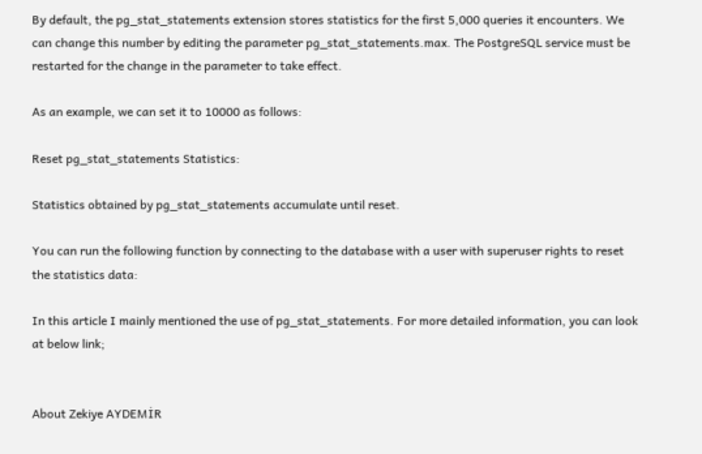By default, the pg_stat_statements extension stores statistics for the first 5,000 queries it encounters. We can change this number by editing the parameter pg_stat_statements.max. The PostgreSQL service must be restarted for the change in the parameter to take effect.

As an example, we can set it to 10000 as follows:

Reset pg_stat_statements Statistics:

Statistics obtained by pg_stat_statements accumulate until reset.

You can run the following function by connecting to the database with a user with superuser rights to reset the statistics data:

In this article I mainly mentioned the use of pg_stat_statements. For more detailed information, you can look at below link;


About Zekiye AYDEMİR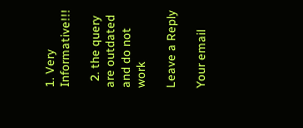1. Very Informative!!!

  2. the query are outdated and do not work

Leave a Reply

Your email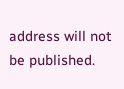address will not be published.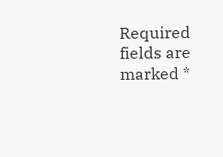Required fields are marked *